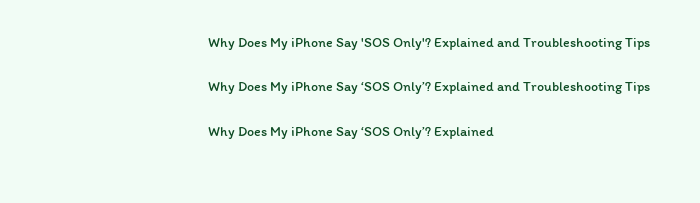Why Does My iPhone Say 'SOS Only'? Explained and Troubleshooting Tips

Why Does My iPhone Say ‘SOS Only’? Explained and Troubleshooting Tips

Why Does My iPhone Say ‘SOS Only’? Explained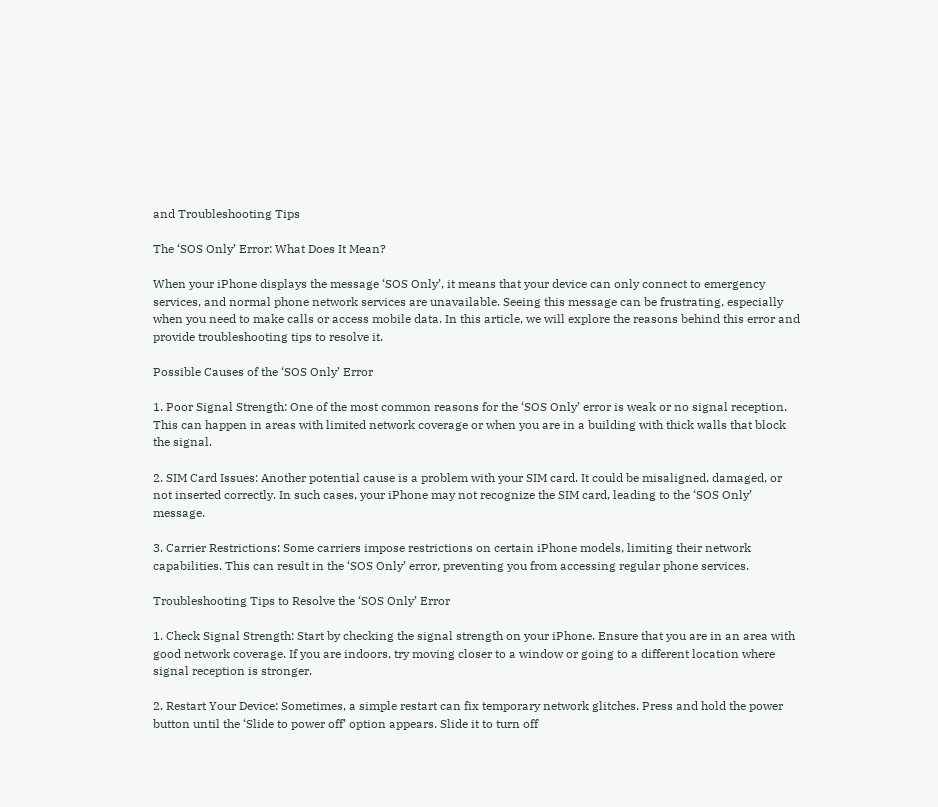and Troubleshooting Tips

The ‘SOS Only’ Error: What Does It Mean?

When your iPhone displays the message ‘SOS Only’, it means that your device can only connect to emergency services, and normal phone network services are unavailable. Seeing this message can be frustrating, especially when you need to make calls or access mobile data. In this article, we will explore the reasons behind this error and provide troubleshooting tips to resolve it.

Possible Causes of the ‘SOS Only’ Error

1. Poor Signal Strength: One of the most common reasons for the ‘SOS Only’ error is weak or no signal reception. This can happen in areas with limited network coverage or when you are in a building with thick walls that block the signal.

2. SIM Card Issues: Another potential cause is a problem with your SIM card. It could be misaligned, damaged, or not inserted correctly. In such cases, your iPhone may not recognize the SIM card, leading to the ‘SOS Only’ message.

3. Carrier Restrictions: Some carriers impose restrictions on certain iPhone models, limiting their network capabilities. This can result in the ‘SOS Only’ error, preventing you from accessing regular phone services.

Troubleshooting Tips to Resolve the ‘SOS Only’ Error

1. Check Signal Strength: Start by checking the signal strength on your iPhone. Ensure that you are in an area with good network coverage. If you are indoors, try moving closer to a window or going to a different location where signal reception is stronger.

2. Restart Your Device: Sometimes, a simple restart can fix temporary network glitches. Press and hold the power button until the ‘Slide to power off’ option appears. Slide it to turn off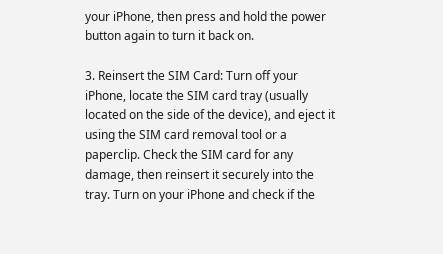your iPhone, then press and hold the power button again to turn it back on.

3. Reinsert the SIM Card: Turn off your iPhone, locate the SIM card tray (usually located on the side of the device), and eject it using the SIM card removal tool or a paperclip. Check the SIM card for any damage, then reinsert it securely into the tray. Turn on your iPhone and check if the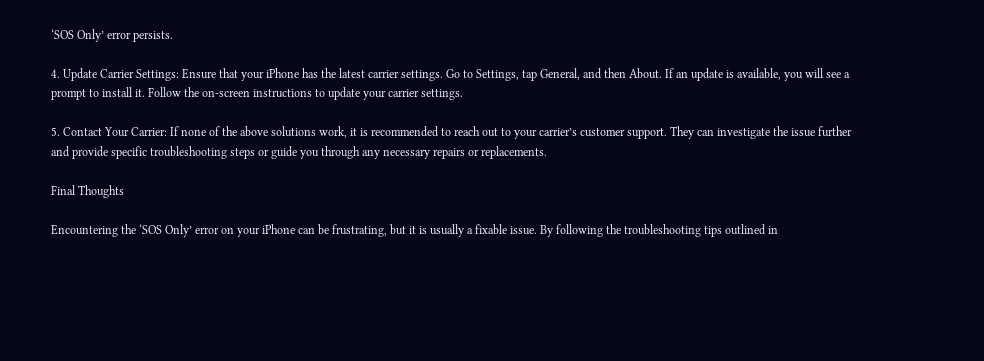‘SOS Only’ error persists.

4. Update Carrier Settings: Ensure that your iPhone has the latest carrier settings. Go to Settings, tap General, and then About. If an update is available, you will see a prompt to install it. Follow the on-screen instructions to update your carrier settings.

5. Contact Your Carrier: If none of the above solutions work, it is recommended to reach out to your carrier’s customer support. They can investigate the issue further and provide specific troubleshooting steps or guide you through any necessary repairs or replacements.

Final Thoughts

Encountering the ‘SOS Only’ error on your iPhone can be frustrating, but it is usually a fixable issue. By following the troubleshooting tips outlined in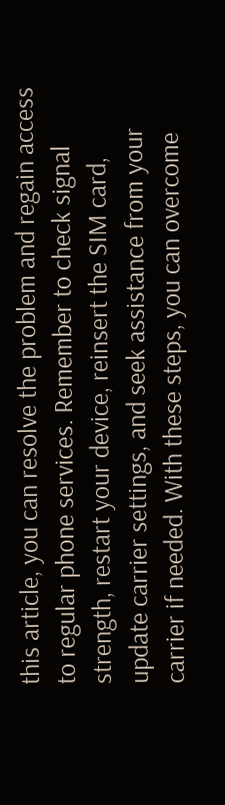this article, you can resolve the problem and regain access to regular phone services. Remember to check signal strength, restart your device, reinsert the SIM card, update carrier settings, and seek assistance from your carrier if needed. With these steps, you can overcome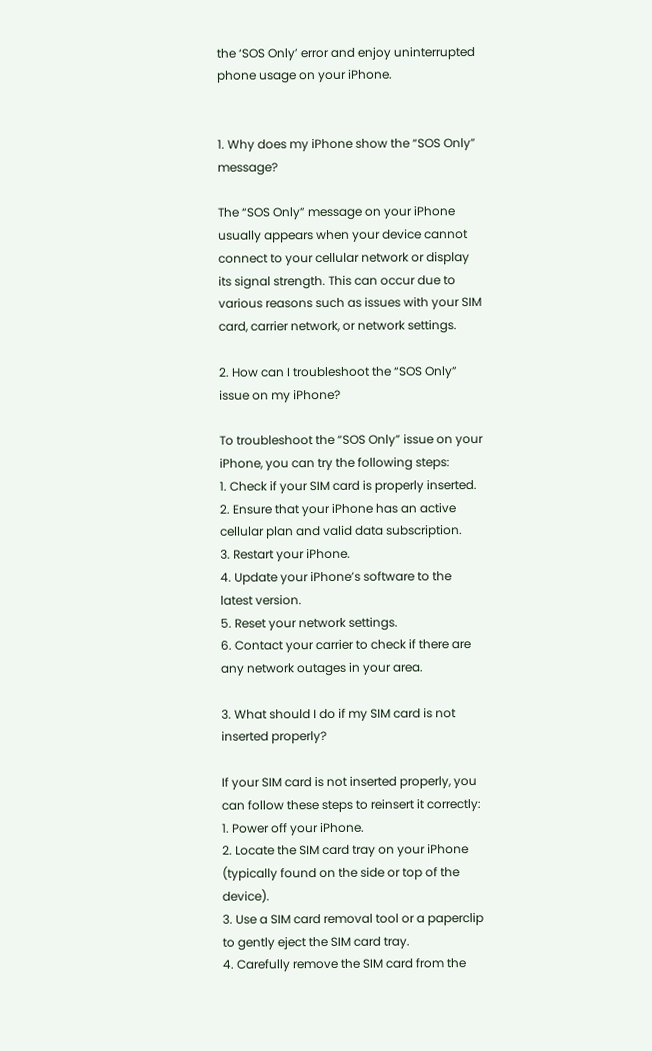the ‘SOS Only’ error and enjoy uninterrupted phone usage on your iPhone.


1. Why does my iPhone show the “SOS Only” message?

The “SOS Only” message on your iPhone usually appears when your device cannot connect to your cellular network or display its signal strength. This can occur due to various reasons such as issues with your SIM card, carrier network, or network settings.

2. How can I troubleshoot the “SOS Only” issue on my iPhone?

To troubleshoot the “SOS Only” issue on your iPhone, you can try the following steps:
1. Check if your SIM card is properly inserted.
2. Ensure that your iPhone has an active cellular plan and valid data subscription.
3. Restart your iPhone.
4. Update your iPhone’s software to the latest version.
5. Reset your network settings.
6. Contact your carrier to check if there are any network outages in your area.

3. What should I do if my SIM card is not inserted properly?

If your SIM card is not inserted properly, you can follow these steps to reinsert it correctly:
1. Power off your iPhone.
2. Locate the SIM card tray on your iPhone (typically found on the side or top of the device).
3. Use a SIM card removal tool or a paperclip to gently eject the SIM card tray.
4. Carefully remove the SIM card from the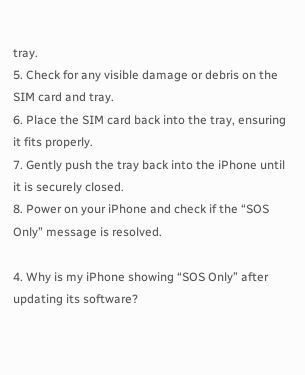tray.
5. Check for any visible damage or debris on the SIM card and tray.
6. Place the SIM card back into the tray, ensuring it fits properly.
7. Gently push the tray back into the iPhone until it is securely closed.
8. Power on your iPhone and check if the “SOS Only” message is resolved.

4. Why is my iPhone showing “SOS Only” after updating its software?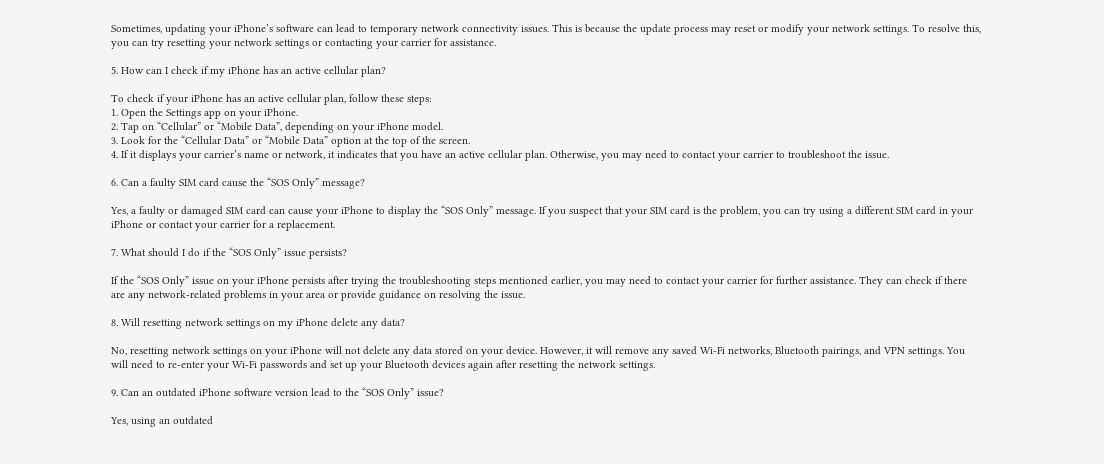Sometimes, updating your iPhone’s software can lead to temporary network connectivity issues. This is because the update process may reset or modify your network settings. To resolve this, you can try resetting your network settings or contacting your carrier for assistance.

5. How can I check if my iPhone has an active cellular plan?

To check if your iPhone has an active cellular plan, follow these steps:
1. Open the Settings app on your iPhone.
2. Tap on “Cellular” or “Mobile Data”, depending on your iPhone model.
3. Look for the “Cellular Data” or “Mobile Data” option at the top of the screen.
4. If it displays your carrier’s name or network, it indicates that you have an active cellular plan. Otherwise, you may need to contact your carrier to troubleshoot the issue.

6. Can a faulty SIM card cause the “SOS Only” message?

Yes, a faulty or damaged SIM card can cause your iPhone to display the “SOS Only” message. If you suspect that your SIM card is the problem, you can try using a different SIM card in your iPhone or contact your carrier for a replacement.

7. What should I do if the “SOS Only” issue persists?

If the “SOS Only” issue on your iPhone persists after trying the troubleshooting steps mentioned earlier, you may need to contact your carrier for further assistance. They can check if there are any network-related problems in your area or provide guidance on resolving the issue.

8. Will resetting network settings on my iPhone delete any data?

No, resetting network settings on your iPhone will not delete any data stored on your device. However, it will remove any saved Wi-Fi networks, Bluetooth pairings, and VPN settings. You will need to re-enter your Wi-Fi passwords and set up your Bluetooth devices again after resetting the network settings.

9. Can an outdated iPhone software version lead to the “SOS Only” issue?

Yes, using an outdated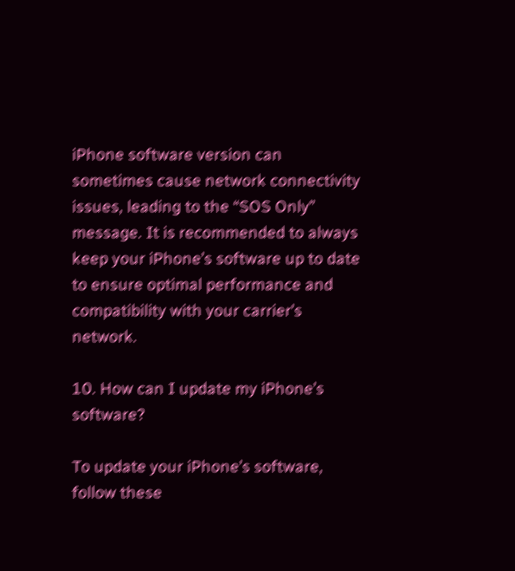iPhone software version can sometimes cause network connectivity issues, leading to the “SOS Only” message. It is recommended to always keep your iPhone’s software up to date to ensure optimal performance and compatibility with your carrier’s network.

10. How can I update my iPhone’s software?

To update your iPhone’s software, follow these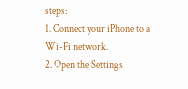steps:
1. Connect your iPhone to a Wi-Fi network.
2. Open the Settings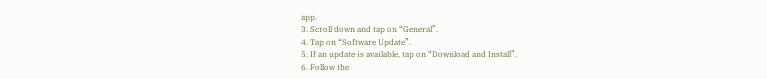app.
3. Scroll down and tap on “General”.
4. Tap on “Software Update”.
5. If an update is available, tap on “Download and Install”.
6. Follow the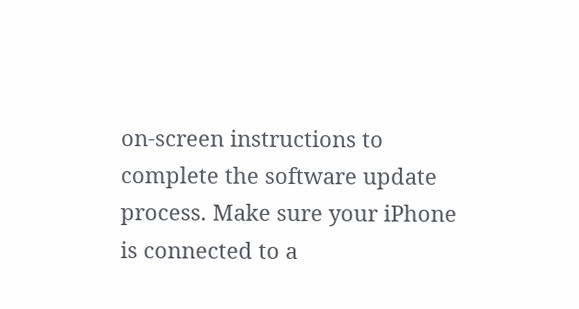on-screen instructions to complete the software update process. Make sure your iPhone is connected to a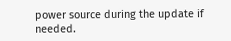power source during the update if needed.